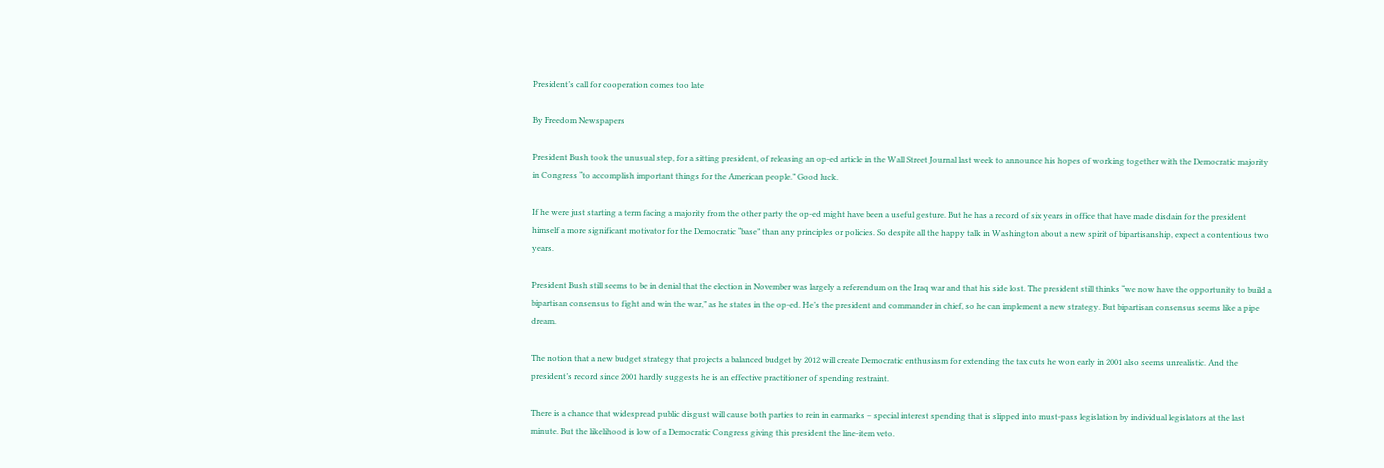President’s call for cooperation comes too late

By Freedom Newspapers

President Bush took the unusual step, for a sitting president, of releasing an op-ed article in the Wall Street Journal last week to announce his hopes of working together with the Democratic majority in Congress “to accomplish important things for the American people.” Good luck.

If he were just starting a term facing a majority from the other party the op-ed might have been a useful gesture. But he has a record of six years in office that have made disdain for the president himself a more significant motivator for the Democratic “base” than any principles or policies. So despite all the happy talk in Washington about a new spirit of bipartisanship, expect a contentious two years.

President Bush still seems to be in denial that the election in November was largely a referendum on the Iraq war and that his side lost. The president still thinks “we now have the opportunity to build a bipartisan consensus to fight and win the war,” as he states in the op-ed. He’s the president and commander in chief, so he can implement a new strategy. But bipartisan consensus seems like a pipe dream.

The notion that a new budget strategy that projects a balanced budget by 2012 will create Democratic enthusiasm for extending the tax cuts he won early in 2001 also seems unrealistic. And the president’s record since 2001 hardly suggests he is an effective practitioner of spending restraint.

There is a chance that widespread public disgust will cause both parties to rein in earmarks – special interest spending that is slipped into must-pass legislation by individual legislators at the last minute. But the likelihood is low of a Democratic Congress giving this president the line-item veto.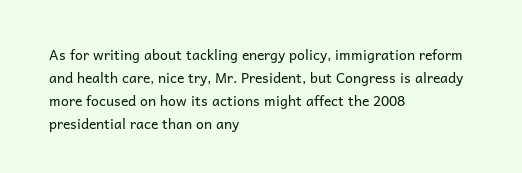As for writing about tackling energy policy, immigration reform and health care, nice try, Mr. President, but Congress is already more focused on how its actions might affect the 2008 presidential race than on any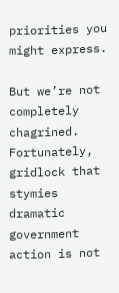priorities you might express.

But we’re not completely chagrined. Fortunately, gridlock that stymies dramatic government action is not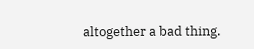altogether a bad thing.